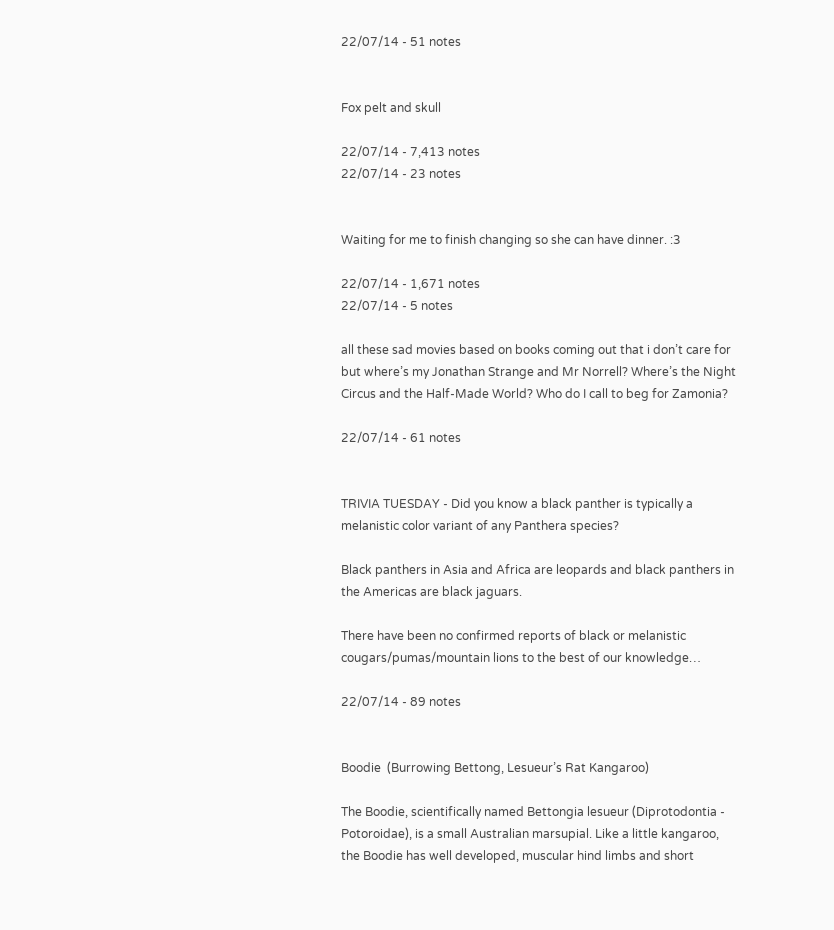22/07/14 - 51 notes


Fox pelt and skull

22/07/14 - 7,413 notes
22/07/14 - 23 notes


Waiting for me to finish changing so she can have dinner. :3

22/07/14 - 1,671 notes
22/07/14 - 5 notes

all these sad movies based on books coming out that i don’t care for but where’s my Jonathan Strange and Mr Norrell? Where’s the Night Circus and the Half-Made World? Who do I call to beg for Zamonia?

22/07/14 - 61 notes


TRIVIA TUESDAY - Did you know a black panther is typically a melanistic color variant of any Panthera species?

Black panthers in Asia and Africa are leopards and black panthers in the Americas are black jaguars.

There have been no confirmed reports of black or melanistic cougars/pumas/mountain lions to the best of our knowledge…

22/07/14 - 89 notes


Boodie  (Burrowing Bettong, Lesueur’s Rat Kangaroo)

The Boodie, scientifically named Bettongia lesueur (Diprotodontia - Potoroidae), is a small Australian marsupial. Like a little kangaroo, the Boodie has well developed, muscular hind limbs and short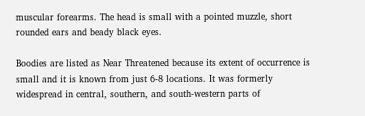muscular forearms. The head is small with a pointed muzzle, short rounded ears and beady black eyes.

Boodies are listed as Near Threatened because its extent of occurrence is small and it is known from just 6-8 locations. It was formerly widespread in central, southern, and south-western parts of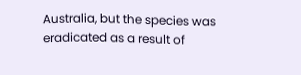Australia, but the species was eradicated as a result of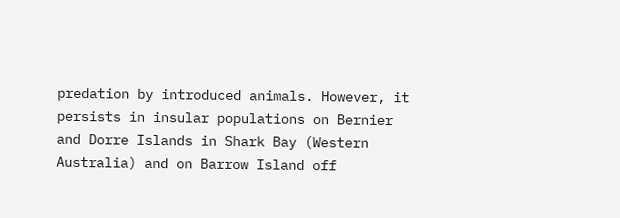predation by introduced animals. However, it persists in insular populations on Bernier and Dorre Islands in Shark Bay (Western Australia) and on Barrow Island off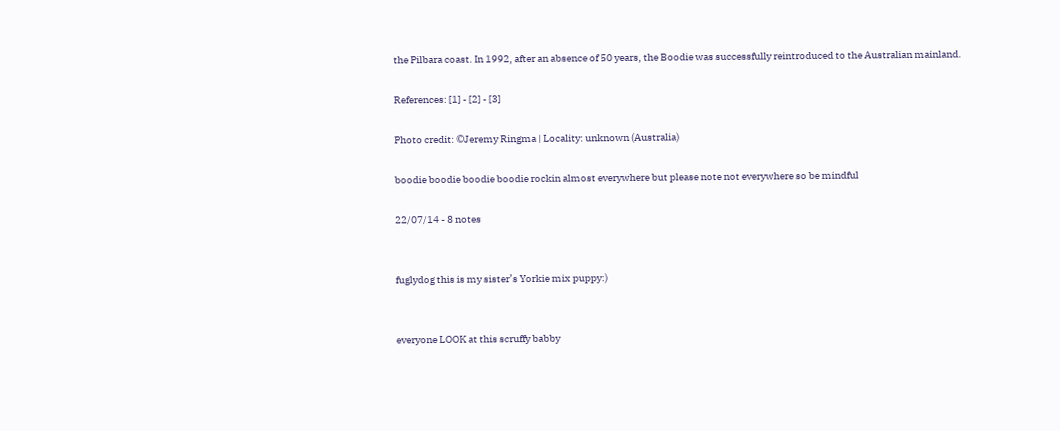the Pilbara coast. In 1992, after an absence of 50 years, the Boodie was successfully reintroduced to the Australian mainland.

References: [1] - [2] - [3]

Photo credit: ©Jeremy Ringma | Locality: unknown (Australia)

boodie boodie boodie boodie rockin almost everywhere but please note not everywhere so be mindful

22/07/14 - 8 notes


fuglydog this is my sister’s Yorkie mix puppy:)


everyone LOOK at this scruffy babby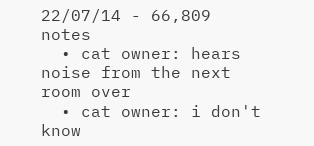22/07/14 - 66,809 notes
  • cat owner: hears noise from the next room over
  • cat owner: i don't know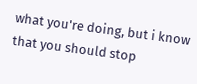what you're doing, but i know that you should stop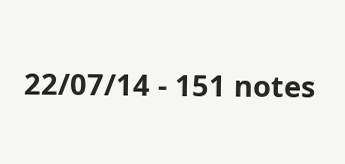22/07/14 - 151 notes